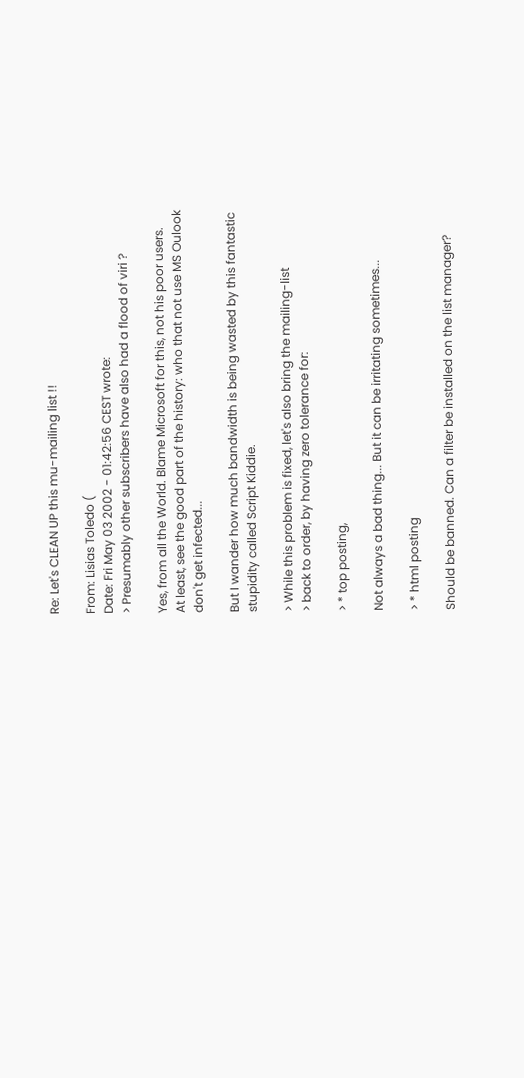Re: Let's CLEAN UP this mu-mailing list !!

From: Lisias Toledo (
Date: Fri May 03 2002 - 01:42:56 CEST wrote:
> Presumably other subscribers have also had a flood of viri ?

Yes, from all the World. Blame Microsoft for this, not his poor users.
At least, see the good part of the history: who that not use MS Oulook
don't get infected...

But I wander how much bandwidth is being wasted by this fantastic
stupidity called Script Kiddie.

> While this problem is fixed, let's also bring the mailing-list
> back to order, by having zero tolerance for:

> * top posting,

Not always a bad thing... But it can be irritating sometimes...

> * html posting

Should be banned. Can a filter be installed on the list manager?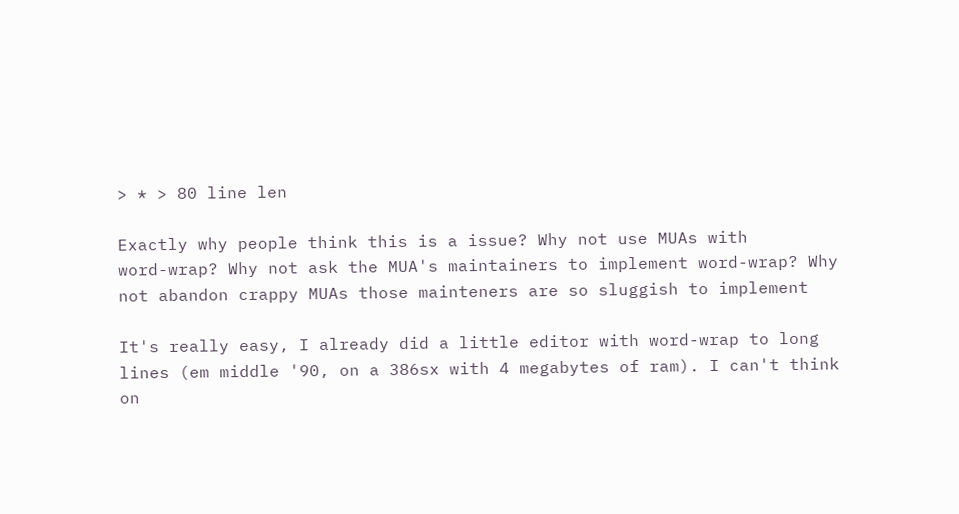> * > 80 line len

Exactly why people think this is a issue? Why not use MUAs with
word-wrap? Why not ask the MUA's maintainers to implement word-wrap? Why
not abandon crappy MUAs those mainteners are so sluggish to implement

It's really easy, I already did a little editor with word-wrap to long
lines (em middle '90, on a 386sx with 4 megabytes of ram). I can't think
on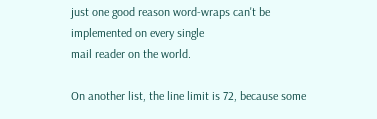just one good reason word-wraps can't be implemented on every single
mail reader on the world.

On another list, the line limit is 72, because some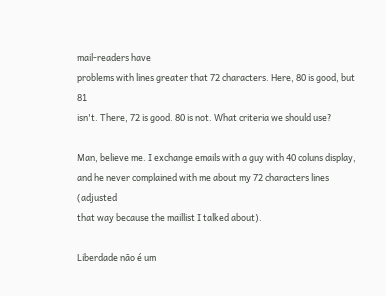mail-readers have
problems with lines greater that 72 characters. Here, 80 is good, but 81
isn't. There, 72 is good. 80 is not. What criteria we should use?

Man, believe me. I exchange emails with a guy with 40 coluns display,
and he never complained with me about my 72 characters lines (adjusted
that way because the maillist I talked about).

Liberdade não é um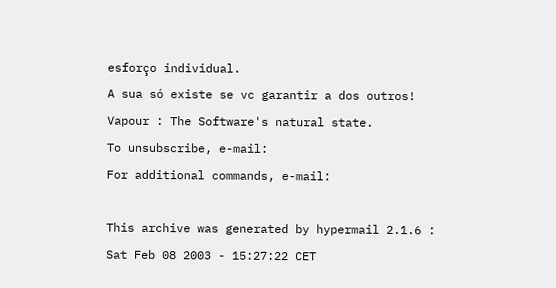esforço individual.
A sua só existe se vc garantir a dos outros!
Vapour : The Software's natural state.
To unsubscribe, e-mail:
For additional commands, e-mail:

This archive was generated by hypermail 2.1.6 : Sat Feb 08 2003 - 15:27:22 CET